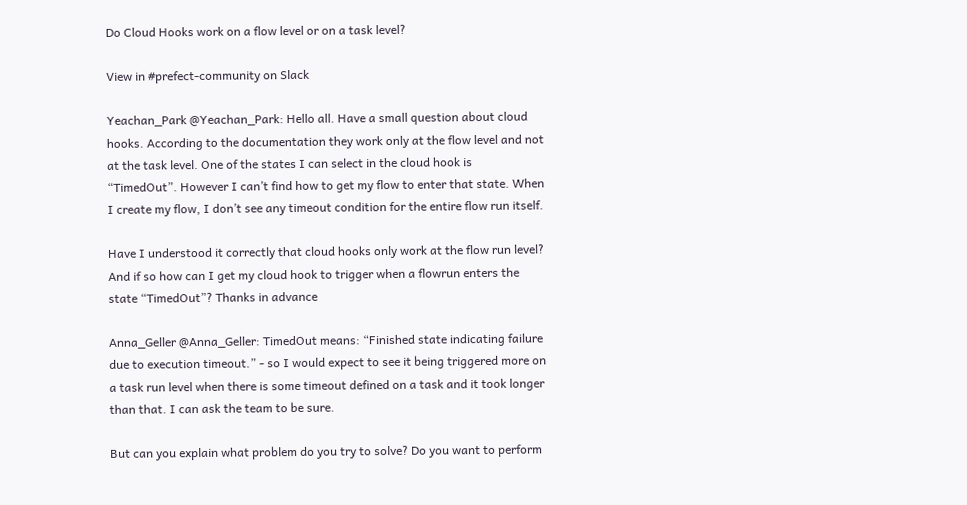Do Cloud Hooks work on a flow level or on a task level?

View in #prefect-community on Slack

Yeachan_Park @Yeachan_Park: Hello all. Have a small question about cloud hooks. According to the documentation they work only at the flow level and not at the task level. One of the states I can select in the cloud hook is “TimedOut”. However I can’t find how to get my flow to enter that state. When I create my flow, I don’t see any timeout condition for the entire flow run itself.

Have I understood it correctly that cloud hooks only work at the flow run level? And if so how can I get my cloud hook to trigger when a flowrun enters the state “TimedOut”? Thanks in advance

Anna_Geller @Anna_Geller: TimedOut means: “Finished state indicating failure due to execution timeout.” - so I would expect to see it being triggered more on a task run level when there is some timeout defined on a task and it took longer than that. I can ask the team to be sure.

But can you explain what problem do you try to solve? Do you want to perform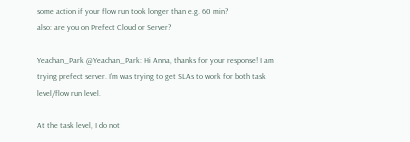some action if your flow run took longer than e.g. 60 min?
also: are you on Prefect Cloud or Server?

Yeachan_Park @Yeachan_Park: Hi Anna, thanks for your response! I am trying prefect server. I’m was trying to get SLAs to work for both task level/flow run level.

At the task level, I do not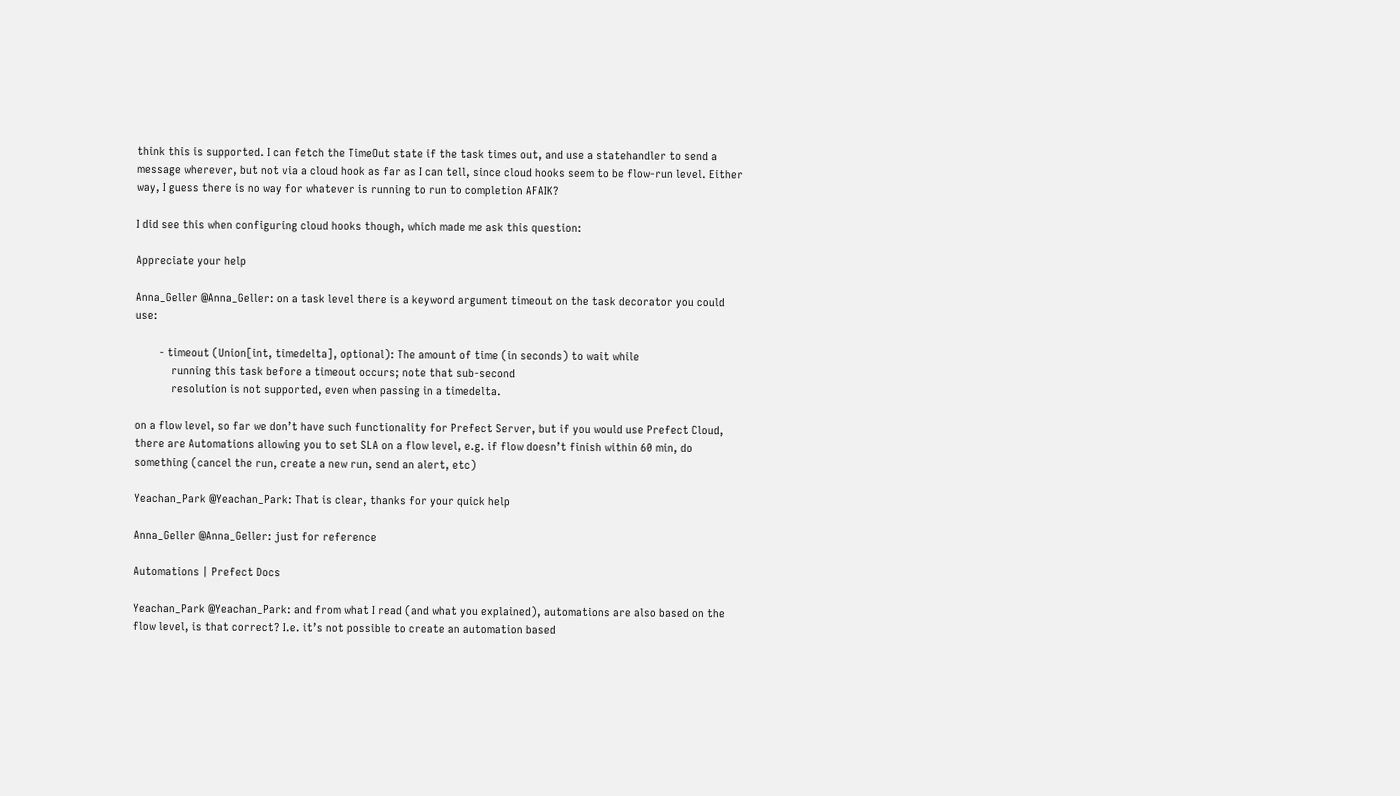think this is supported. I can fetch the TimeOut state if the task times out, and use a statehandler to send a message wherever, but not via a cloud hook as far as I can tell, since cloud hooks seem to be flow-run level. Either way, I guess there is no way for whatever is running to run to completion AFAIK?

I did see this when configuring cloud hooks though, which made me ask this question:

Appreciate your help

Anna_Geller @Anna_Geller: on a task level there is a keyword argument timeout on the task decorator you could use:

        - timeout (Union[int, timedelta], optional): The amount of time (in seconds) to wait while
            running this task before a timeout occurs; note that sub-second
            resolution is not supported, even when passing in a timedelta.

on a flow level, so far we don’t have such functionality for Prefect Server, but if you would use Prefect Cloud, there are Automations allowing you to set SLA on a flow level, e.g. if flow doesn’t finish within 60 min, do something (cancel the run, create a new run, send an alert, etc)

Yeachan_Park @Yeachan_Park: That is clear, thanks for your quick help

Anna_Geller @Anna_Geller: just for reference

Automations | Prefect Docs

Yeachan_Park @Yeachan_Park: and from what I read (and what you explained), automations are also based on the flow level, is that correct? I.e. it’s not possible to create an automation based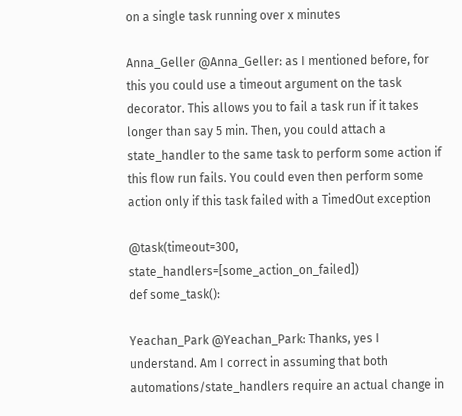on a single task running over x minutes

Anna_Geller @Anna_Geller: as I mentioned before, for this you could use a timeout argument on the task decorator. This allows you to fail a task run if it takes longer than say 5 min. Then, you could attach a state_handler to the same task to perform some action if this flow run fails. You could even then perform some action only if this task failed with a TimedOut exception

@task(timeout=300, state_handlers=[some_action_on_failed])
def some_task():

Yeachan_Park @Yeachan_Park: Thanks, yes I understand. Am I correct in assuming that both automations/state_handlers require an actual change in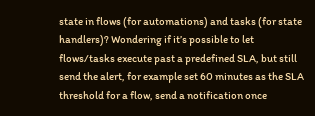state in flows (for automations) and tasks (for state handlers)? Wondering if it’s possible to let flows/tasks execute past a predefined SLA, but still send the alert, for example set 60 minutes as the SLA threshold for a flow, send a notification once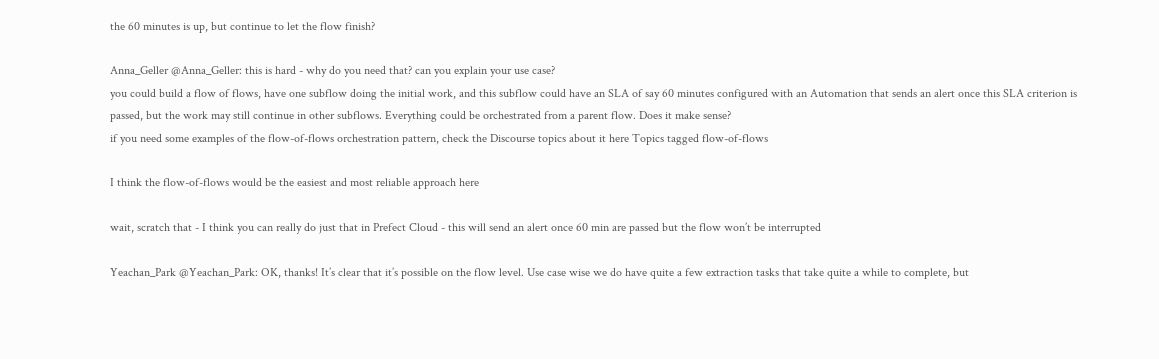the 60 minutes is up, but continue to let the flow finish?

Anna_Geller @Anna_Geller: this is hard - why do you need that? can you explain your use case?
you could build a flow of flows, have one subflow doing the initial work, and this subflow could have an SLA of say 60 minutes configured with an Automation that sends an alert once this SLA criterion is passed, but the work may still continue in other subflows. Everything could be orchestrated from a parent flow. Does it make sense?
if you need some examples of the flow-of-flows orchestration pattern, check the Discourse topics about it here Topics tagged flow-of-flows

I think the flow-of-flows would be the easiest and most reliable approach here

wait, scratch that - I think you can really do just that in Prefect Cloud - this will send an alert once 60 min are passed but the flow won’t be interrupted

Yeachan_Park @Yeachan_Park: OK, thanks! It’s clear that it’s possible on the flow level. Use case wise we do have quite a few extraction tasks that take quite a while to complete, but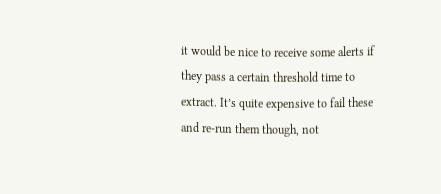it would be nice to receive some alerts if they pass a certain threshold time to extract. It’s quite expensive to fail these and re-run them though, not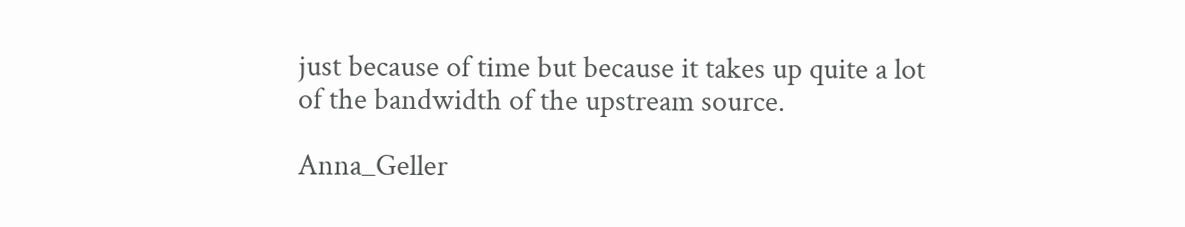just because of time but because it takes up quite a lot of the bandwidth of the upstream source.

Anna_Geller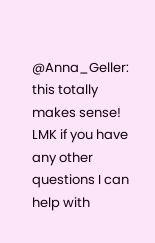@Anna_Geller: this totally makes sense! LMK if you have any other questions I can help with